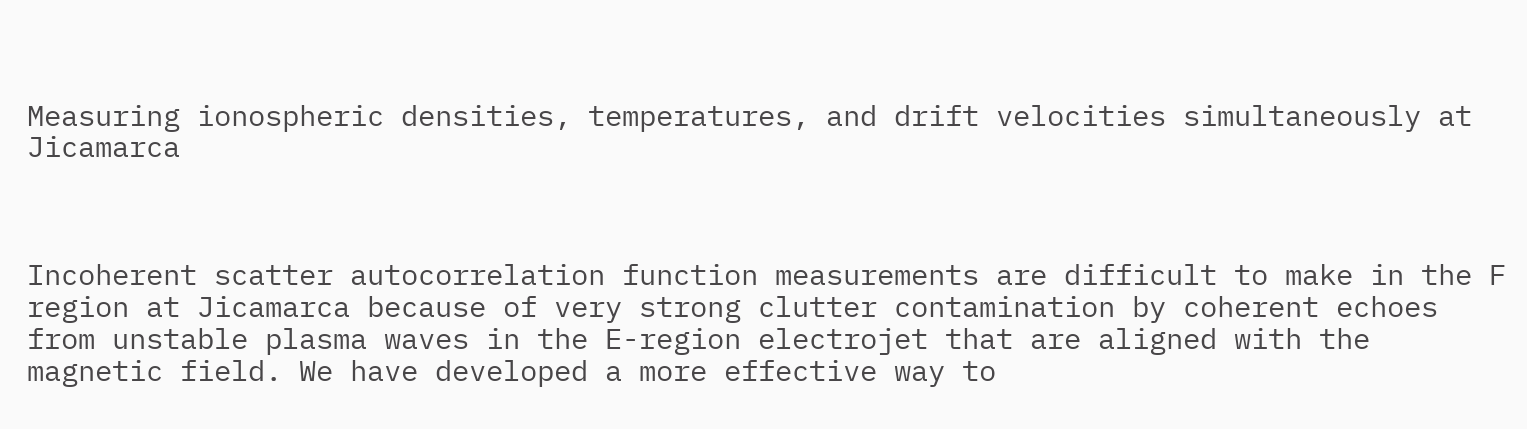Measuring ionospheric densities, temperatures, and drift velocities simultaneously at Jicamarca



Incoherent scatter autocorrelation function measurements are difficult to make in the F region at Jicamarca because of very strong clutter contamination by coherent echoes from unstable plasma waves in the E-region electrojet that are aligned with the magnetic field. We have developed a more effective way to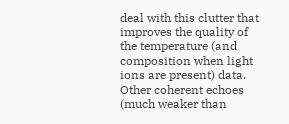deal with this clutter that improves the quality of the temperature (and composition when light ions are present) data. Other coherent echoes (much weaker than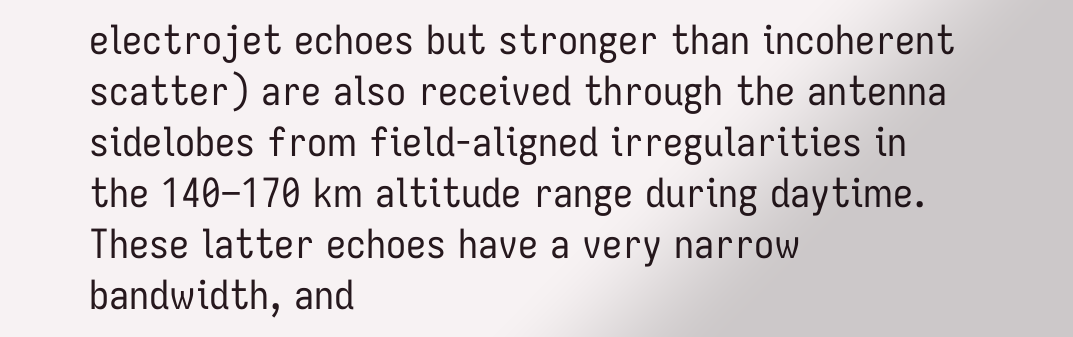electrojet echoes but stronger than incoherent scatter) are also received through the antenna sidelobes from field-aligned irregularities in the 140–170 km altitude range during daytime. These latter echoes have a very narrow bandwidth, and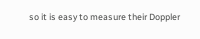so it is easy to measure their Doppler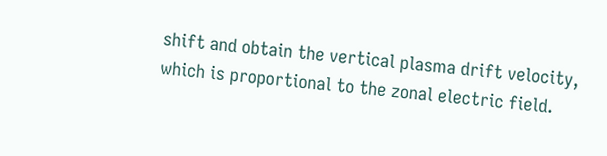shift and obtain the vertical plasma drift velocity, which is proportional to the zonal electric field.